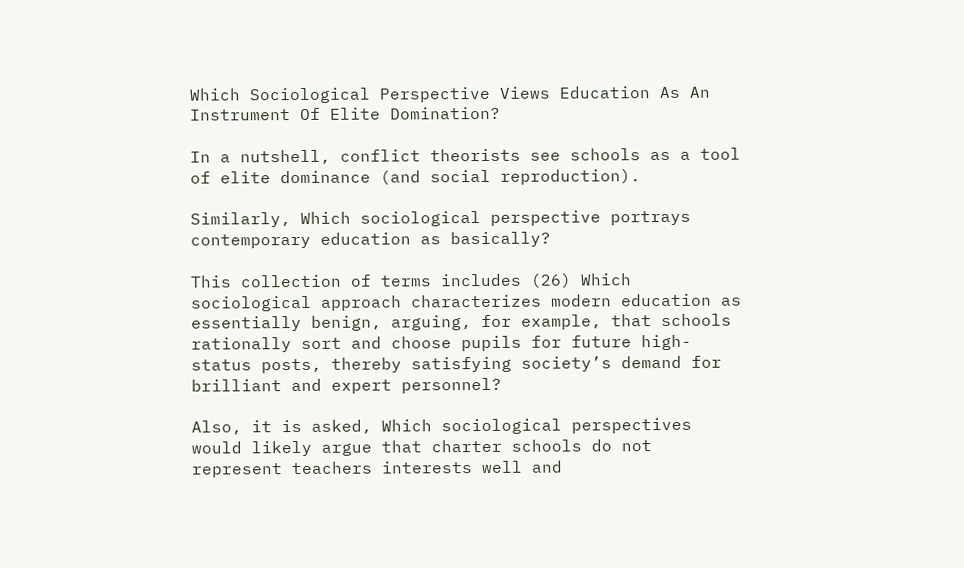Which Sociological Perspective Views Education As An Instrument Of Elite Domination?

In a nutshell, conflict theorists see schools as a tool of elite dominance (and social reproduction).

Similarly, Which sociological perspective portrays contemporary education as basically?

This collection of terms includes (26) Which sociological approach characterizes modern education as essentially benign, arguing, for example, that schools rationally sort and choose pupils for future high-status posts, thereby satisfying society’s demand for brilliant and expert personnel?

Also, it is asked, Which sociological perspectives would likely argue that charter schools do not represent teachers interests well and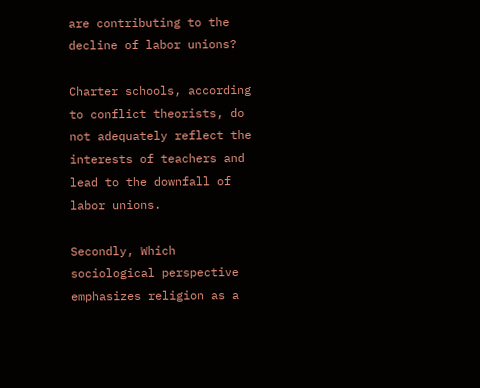are contributing to the decline of labor unions?

Charter schools, according to conflict theorists, do not adequately reflect the interests of teachers and lead to the downfall of labor unions.

Secondly, Which sociological perspective emphasizes religion as a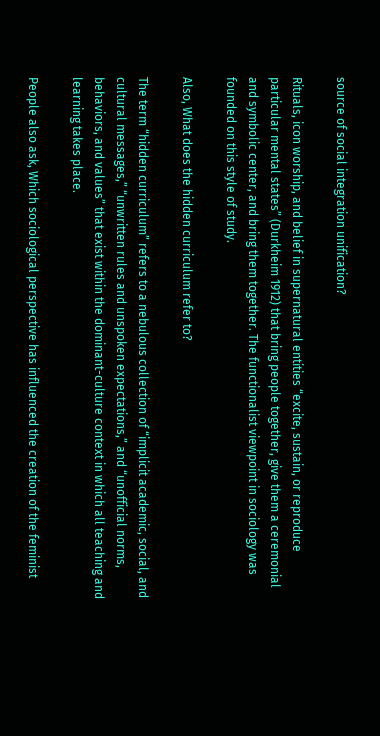source of social integration unification?

Rituals, icon worship, and belief in supernatural entities “excite, sustain, or reproduce particular mental states” (Durkheim 1912) that bring people together, give them a ceremonial and symbolic center, and bring them together. The functionalist viewpoint in sociology was founded on this style of study.

Also, What does the hidden curriculum refer to?

The term “hidden curriculum” refers to a nebulous collection of “implicit academic, social, and cultural messages,” “unwritten rules and unspoken expectations,” and “unofficial norms, behaviors, and values” that exist within the dominant-culture context in which all teaching and learning takes place.

People also ask, Which sociological perspective has influenced the creation of the feminist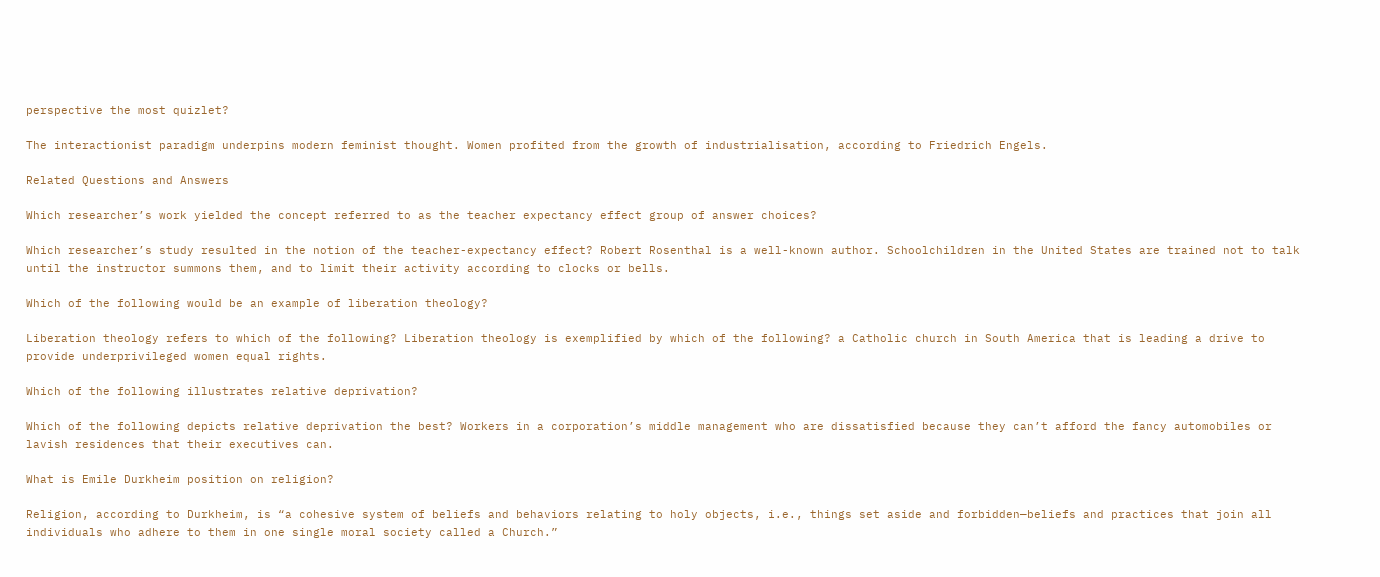perspective the most quizlet?

The interactionist paradigm underpins modern feminist thought. Women profited from the growth of industrialisation, according to Friedrich Engels.

Related Questions and Answers

Which researcher’s work yielded the concept referred to as the teacher expectancy effect group of answer choices?

Which researcher’s study resulted in the notion of the teacher-expectancy effect? Robert Rosenthal is a well-known author. Schoolchildren in the United States are trained not to talk until the instructor summons them, and to limit their activity according to clocks or bells.

Which of the following would be an example of liberation theology?

Liberation theology refers to which of the following? Liberation theology is exemplified by which of the following? a Catholic church in South America that is leading a drive to provide underprivileged women equal rights.

Which of the following illustrates relative deprivation?

Which of the following depicts relative deprivation the best? Workers in a corporation’s middle management who are dissatisfied because they can’t afford the fancy automobiles or lavish residences that their executives can.

What is Emile Durkheim position on religion?

Religion, according to Durkheim, is “a cohesive system of beliefs and behaviors relating to holy objects, i.e., things set aside and forbidden—beliefs and practices that join all individuals who adhere to them in one single moral society called a Church.”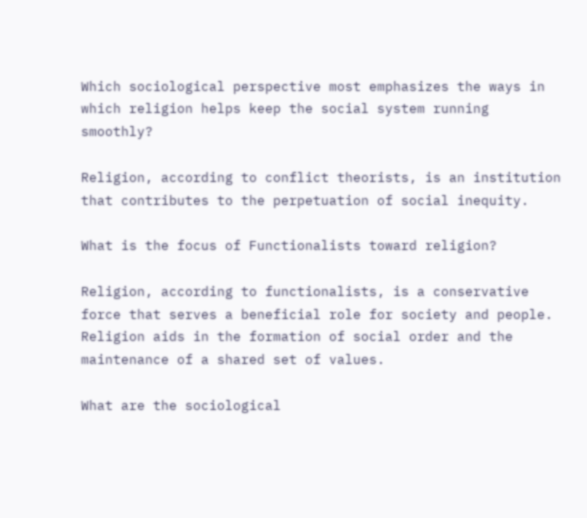Which sociological perspective most emphasizes the ways in which religion helps keep the social system running smoothly?

Religion, according to conflict theorists, is an institution that contributes to the perpetuation of social inequity.

What is the focus of Functionalists toward religion?

Religion, according to functionalists, is a conservative force that serves a beneficial role for society and people. Religion aids in the formation of social order and the maintenance of a shared set of values.

What are the sociological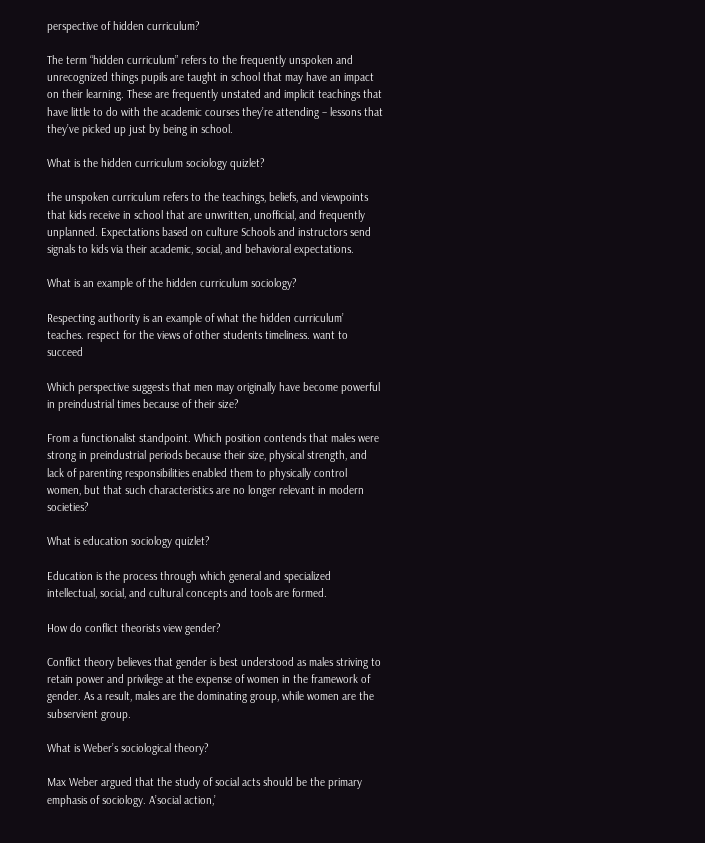perspective of hidden curriculum?

The term “hidden curriculum” refers to the frequently unspoken and unrecognized things pupils are taught in school that may have an impact on their learning. These are frequently unstated and implicit teachings that have little to do with the academic courses they’re attending – lessons that they’ve picked up just by being in school.

What is the hidden curriculum sociology quizlet?

the unspoken curriculum refers to the teachings, beliefs, and viewpoints that kids receive in school that are unwritten, unofficial, and frequently unplanned. Expectations based on culture Schools and instructors send signals to kids via their academic, social, and behavioral expectations.

What is an example of the hidden curriculum sociology?

Respecting authority is an example of what the hidden curriculum’ teaches. respect for the views of other students timeliness. want to succeed

Which perspective suggests that men may originally have become powerful in preindustrial times because of their size?

From a functionalist standpoint. Which position contends that males were strong in preindustrial periods because their size, physical strength, and lack of parenting responsibilities enabled them to physically control women, but that such characteristics are no longer relevant in modern societies?

What is education sociology quizlet?

Education is the process through which general and specialized intellectual, social, and cultural concepts and tools are formed.

How do conflict theorists view gender?

Conflict theory believes that gender is best understood as males striving to retain power and privilege at the expense of women in the framework of gender. As a result, males are the dominating group, while women are the subservient group.

What is Weber’s sociological theory?

Max Weber argued that the study of social acts should be the primary emphasis of sociology. A’social action,’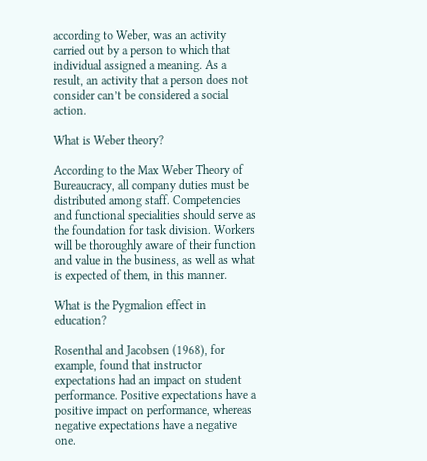according to Weber, was an activity carried out by a person to which that individual assigned a meaning. As a result, an activity that a person does not consider can’t be considered a social action.

What is Weber theory?

According to the Max Weber Theory of Bureaucracy, all company duties must be distributed among staff. Competencies and functional specialities should serve as the foundation for task division. Workers will be thoroughly aware of their function and value in the business, as well as what is expected of them, in this manner.

What is the Pygmalion effect in education?

Rosenthal and Jacobsen (1968), for example, found that instructor expectations had an impact on student performance. Positive expectations have a positive impact on performance, whereas negative expectations have a negative one.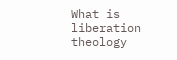What is liberation theology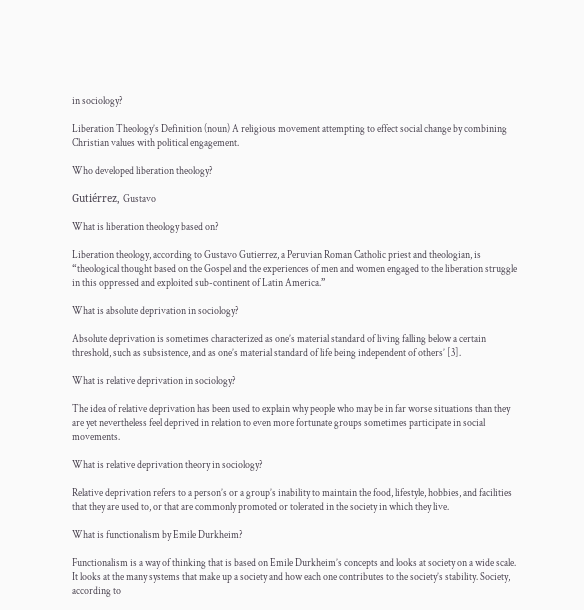in sociology?

Liberation Theology’s Definition (noun) A religious movement attempting to effect social change by combining Christian values with political engagement.

Who developed liberation theology?

Gutiérrez, Gustavo

What is liberation theology based on?

Liberation theology, according to Gustavo Gutierrez, a Peruvian Roman Catholic priest and theologian, is “theological thought based on the Gospel and the experiences of men and women engaged to the liberation struggle in this oppressed and exploited sub-continent of Latin America.”

What is absolute deprivation in sociology?

Absolute deprivation is sometimes characterized as one’s material standard of living falling below a certain threshold, such as subsistence, and as one’s material standard of life being independent of others’ [3].

What is relative deprivation in sociology?

The idea of relative deprivation has been used to explain why people who may be in far worse situations than they are yet nevertheless feel deprived in relation to even more fortunate groups sometimes participate in social movements.

What is relative deprivation theory in sociology?

Relative deprivation refers to a person’s or a group’s inability to maintain the food, lifestyle, hobbies, and facilities that they are used to, or that are commonly promoted or tolerated in the society in which they live.

What is functionalism by Emile Durkheim?

Functionalism is a way of thinking that is based on Emile Durkheim’s concepts and looks at society on a wide scale. It looks at the many systems that make up a society and how each one contributes to the society’s stability. Society, according to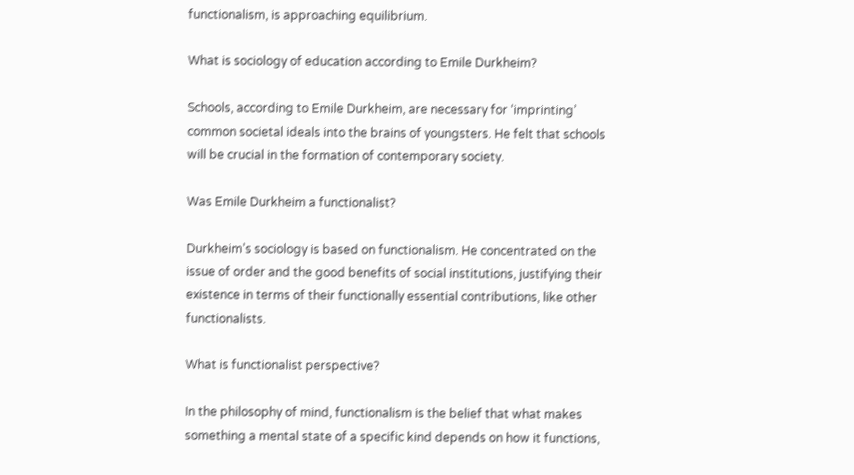functionalism, is approaching equilibrium.

What is sociology of education according to Emile Durkheim?

Schools, according to Emile Durkheim, are necessary for ‘imprinting’ common societal ideals into the brains of youngsters. He felt that schools will be crucial in the formation of contemporary society.

Was Emile Durkheim a functionalist?

Durkheim’s sociology is based on functionalism. He concentrated on the issue of order and the good benefits of social institutions, justifying their existence in terms of their functionally essential contributions, like other functionalists.

What is functionalist perspective?

In the philosophy of mind, functionalism is the belief that what makes something a mental state of a specific kind depends on how it functions,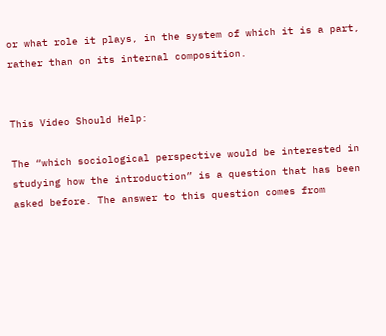or what role it plays, in the system of which it is a part, rather than on its internal composition.


This Video Should Help:

The “which sociological perspective would be interested in studying how the introduction” is a question that has been asked before. The answer to this question comes from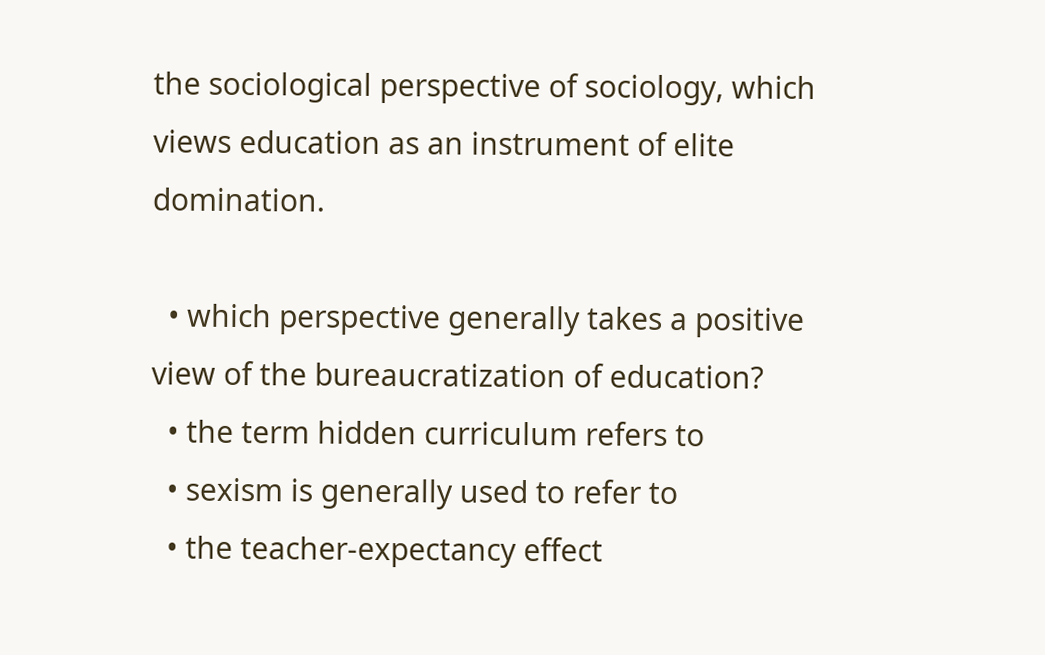the sociological perspective of sociology, which views education as an instrument of elite domination.

  • which perspective generally takes a positive view of the bureaucratization of education?
  • the term hidden curriculum refers to
  • sexism is generally used to refer to
  • the teacher-expectancy effect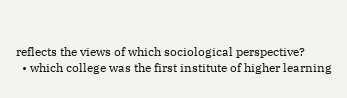reflects the views of which sociological perspective?
  • which college was the first institute of higher learning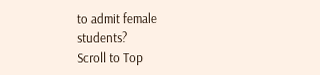to admit female students?
Scroll to Top